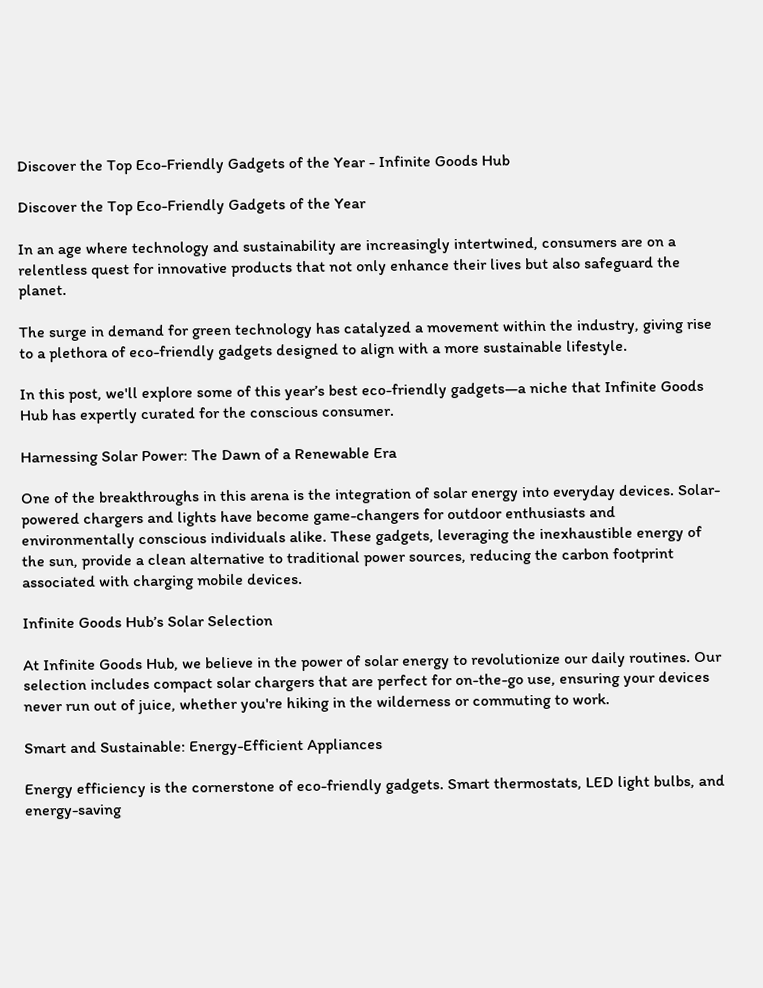Discover the Top Eco-Friendly Gadgets of the Year - Infinite Goods Hub

Discover the Top Eco-Friendly Gadgets of the Year

In an age where technology and sustainability are increasingly intertwined, consumers are on a relentless quest for innovative products that not only enhance their lives but also safeguard the planet.

The surge in demand for green technology has catalyzed a movement within the industry, giving rise to a plethora of eco-friendly gadgets designed to align with a more sustainable lifestyle.

In this post, we'll explore some of this year’s best eco-friendly gadgets—a niche that Infinite Goods Hub has expertly curated for the conscious consumer.

Harnessing Solar Power: The Dawn of a Renewable Era

One of the breakthroughs in this arena is the integration of solar energy into everyday devices. Solar-powered chargers and lights have become game-changers for outdoor enthusiasts and environmentally conscious individuals alike. These gadgets, leveraging the inexhaustible energy of the sun, provide a clean alternative to traditional power sources, reducing the carbon footprint associated with charging mobile devices.

Infinite Goods Hub’s Solar Selection

At Infinite Goods Hub, we believe in the power of solar energy to revolutionize our daily routines. Our selection includes compact solar chargers that are perfect for on-the-go use, ensuring your devices never run out of juice, whether you're hiking in the wilderness or commuting to work.

Smart and Sustainable: Energy-Efficient Appliances

Energy efficiency is the cornerstone of eco-friendly gadgets. Smart thermostats, LED light bulbs, and energy-saving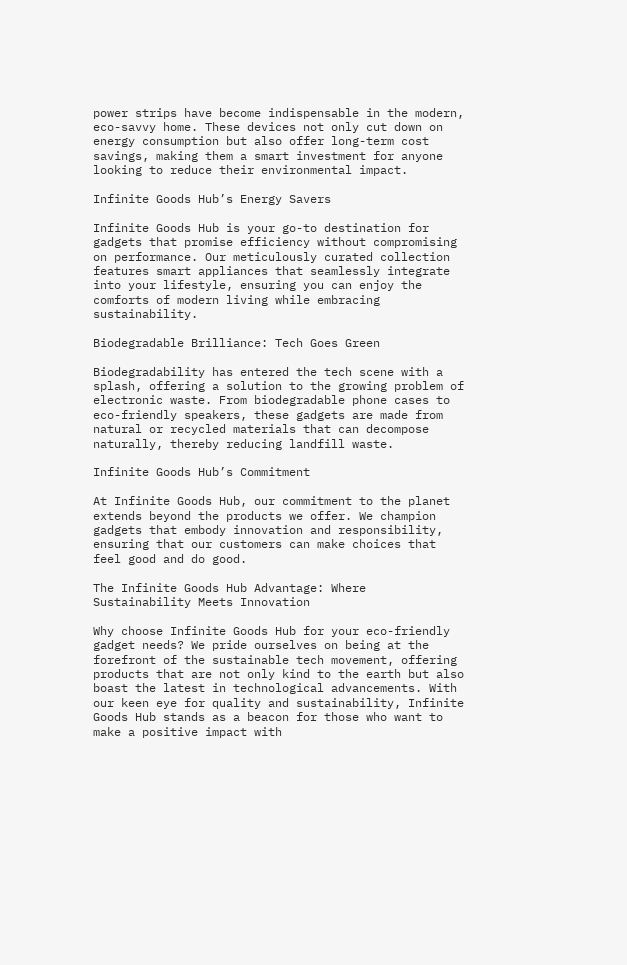power strips have become indispensable in the modern, eco-savvy home. These devices not only cut down on energy consumption but also offer long-term cost savings, making them a smart investment for anyone looking to reduce their environmental impact.

Infinite Goods Hub’s Energy Savers

Infinite Goods Hub is your go-to destination for gadgets that promise efficiency without compromising on performance. Our meticulously curated collection features smart appliances that seamlessly integrate into your lifestyle, ensuring you can enjoy the comforts of modern living while embracing sustainability.

Biodegradable Brilliance: Tech Goes Green

Biodegradability has entered the tech scene with a splash, offering a solution to the growing problem of electronic waste. From biodegradable phone cases to eco-friendly speakers, these gadgets are made from natural or recycled materials that can decompose naturally, thereby reducing landfill waste.

Infinite Goods Hub’s Commitment

At Infinite Goods Hub, our commitment to the planet extends beyond the products we offer. We champion gadgets that embody innovation and responsibility, ensuring that our customers can make choices that feel good and do good.

The Infinite Goods Hub Advantage: Where Sustainability Meets Innovation

Why choose Infinite Goods Hub for your eco-friendly gadget needs? We pride ourselves on being at the forefront of the sustainable tech movement, offering products that are not only kind to the earth but also boast the latest in technological advancements. With our keen eye for quality and sustainability, Infinite Goods Hub stands as a beacon for those who want to make a positive impact with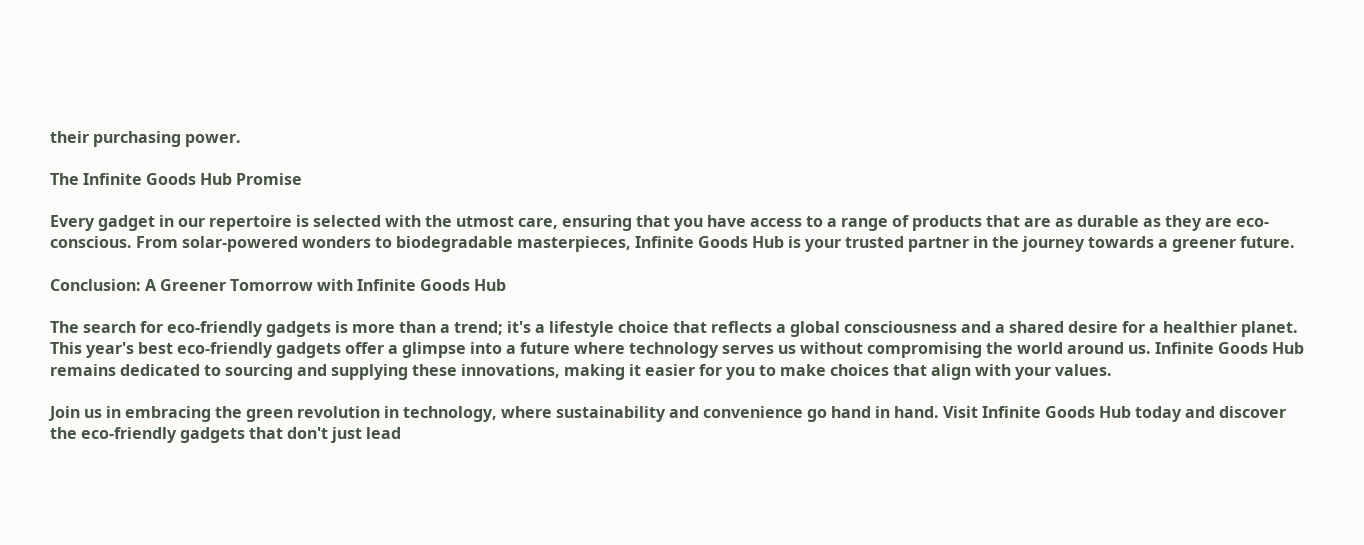their purchasing power.

The Infinite Goods Hub Promise

Every gadget in our repertoire is selected with the utmost care, ensuring that you have access to a range of products that are as durable as they are eco-conscious. From solar-powered wonders to biodegradable masterpieces, Infinite Goods Hub is your trusted partner in the journey towards a greener future.

Conclusion: A Greener Tomorrow with Infinite Goods Hub

The search for eco-friendly gadgets is more than a trend; it's a lifestyle choice that reflects a global consciousness and a shared desire for a healthier planet. This year's best eco-friendly gadgets offer a glimpse into a future where technology serves us without compromising the world around us. Infinite Goods Hub remains dedicated to sourcing and supplying these innovations, making it easier for you to make choices that align with your values.

Join us in embracing the green revolution in technology, where sustainability and convenience go hand in hand. Visit Infinite Goods Hub today and discover the eco-friendly gadgets that don't just lead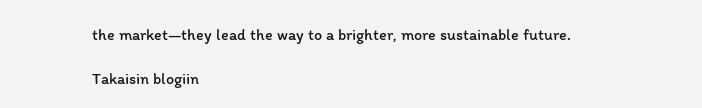the market—they lead the way to a brighter, more sustainable future.

Takaisin blogiin